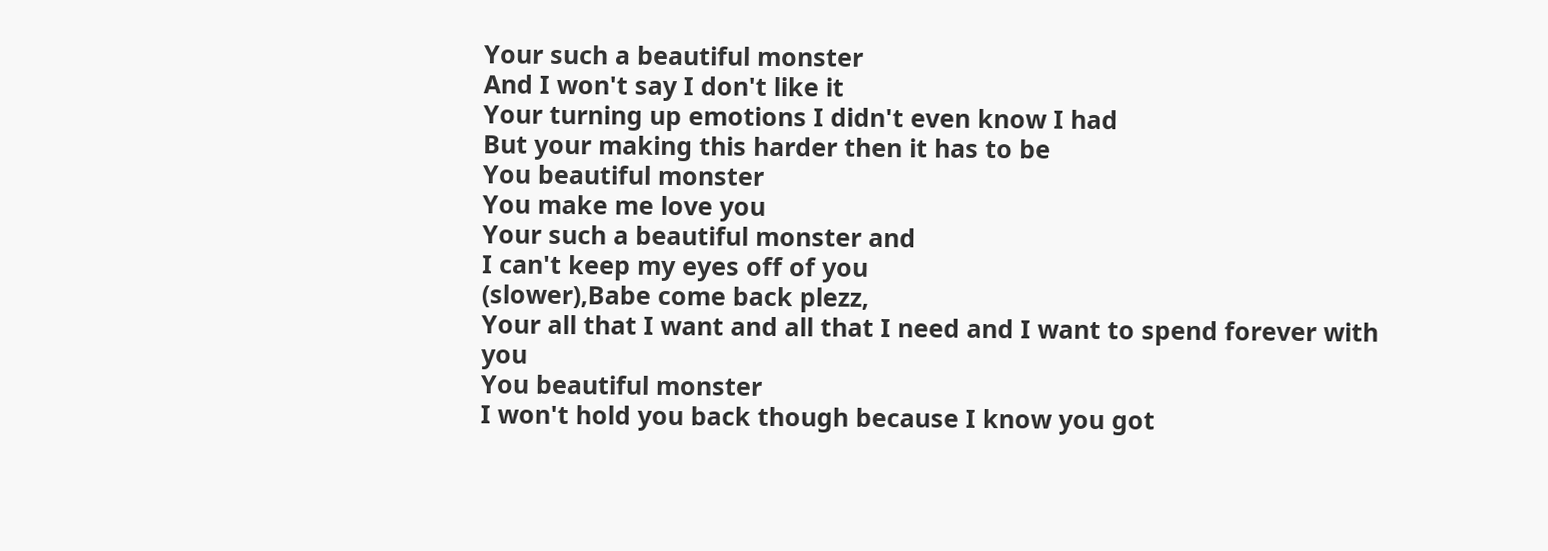Your such a beautiful monster
And I won't say I don't like it
Your turning up emotions I didn't even know I had
But your making this harder then it has to be
You beautiful monster
You make me love you
Your such a beautiful monster and
I can't keep my eyes off of you
(slower),Babe come back plezz,
Your all that I want and all that I need and I want to spend forever with you
You beautiful monster
I won't hold you back though because I know you got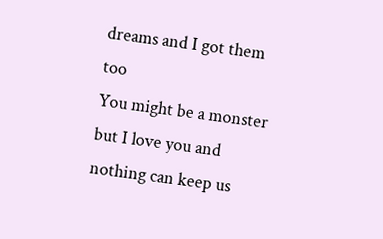dreams and I got them too
You might be a monster but I love you and nothing can keep us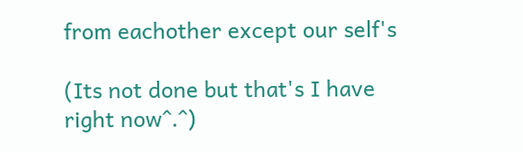from eachother except our self's

(Its not done but that's I have right now^.^)